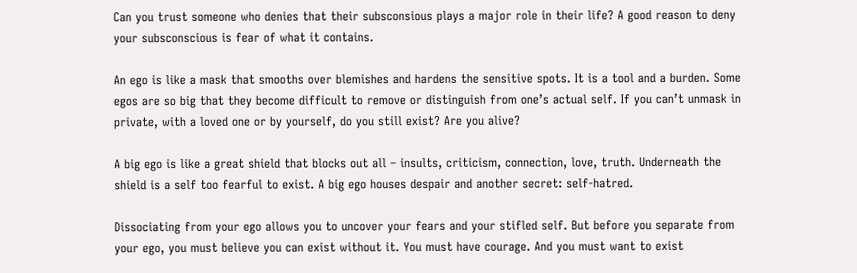Can you trust someone who denies that their subsconsious plays a major role in their life? A good reason to deny your subsconscious is fear of what it contains.

An ego is like a mask that smooths over blemishes and hardens the sensitive spots. It is a tool and a burden. Some egos are so big that they become difficult to remove or distinguish from one’s actual self. If you can’t unmask in private, with a loved one or by yourself, do you still exist? Are you alive?

A big ego is like a great shield that blocks out all – insults, criticism, connection, love, truth. Underneath the shield is a self too fearful to exist. A big ego houses despair and another secret: self-hatred.

Dissociating from your ego allows you to uncover your fears and your stifled self. But before you separate from your ego, you must believe you can exist without it. You must have courage. And you must want to exist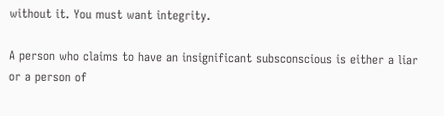without it. You must want integrity.

A person who claims to have an insignificant subsconscious is either a liar or a person of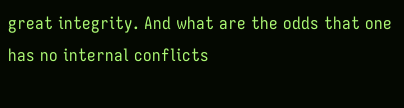great integrity. And what are the odds that one has no internal conflicts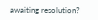awaiting resolution?